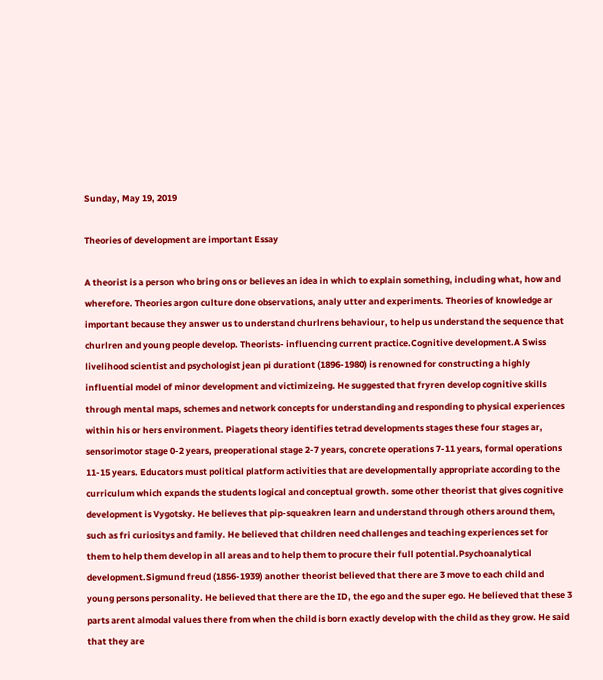Sunday, May 19, 2019

Theories of development are important Essay

A theorist is a person who bring ons or believes an idea in which to explain something, including what, how and wherefore. Theories argon culture done observations, analy utter and experiments. Theories of knowledge ar important because they answer us to understand churlrens behaviour, to help us understand the sequence that churlren and young people develop. Theorists- influencing current practice.Cognitive development.A Swiss livelihood scientist and psychologist jean pi durationt (1896-1980) is renowned for constructing a highly influential model of minor development and victimizeing. He suggested that fryren develop cognitive skills through mental maps, schemes and network concepts for understanding and responding to physical experiences within his or hers environment. Piagets theory identifies tetrad developments stages these four stages ar, sensorimotor stage 0-2 years, preoperational stage 2-7 years, concrete operations 7-11 years, formal operations 11-15 years. Educators must political platform activities that are developmentally appropriate according to the curriculum which expands the students logical and conceptual growth. some other theorist that gives cognitive development is Vygotsky. He believes that pip-squeakren learn and understand through others around them, such as fri curiositys and family. He believed that children need challenges and teaching experiences set for them to help them develop in all areas and to help them to procure their full potential.Psychoanalytical development.Sigmund freud (1856-1939) another theorist believed that there are 3 move to each child and young persons personality. He believed that there are the ID, the ego and the super ego. He believed that these 3 parts arent almodal values there from when the child is born exactly develop with the child as they grow. He said that they are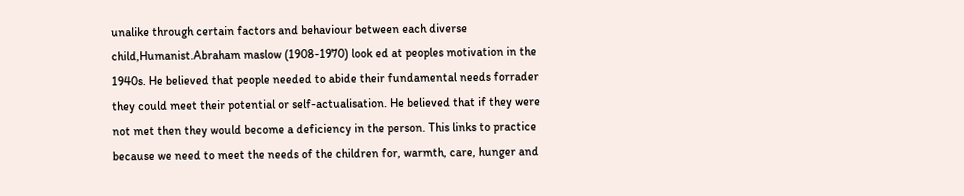unalike through certain factors and behaviour between each diverse child,Humanist.Abraham maslow (1908-1970) look ed at peoples motivation in the 1940s. He believed that people needed to abide their fundamental needs forrader they could meet their potential or self-actualisation. He believed that if they were not met then they would become a deficiency in the person. This links to practice because we need to meet the needs of the children for, warmth, care, hunger and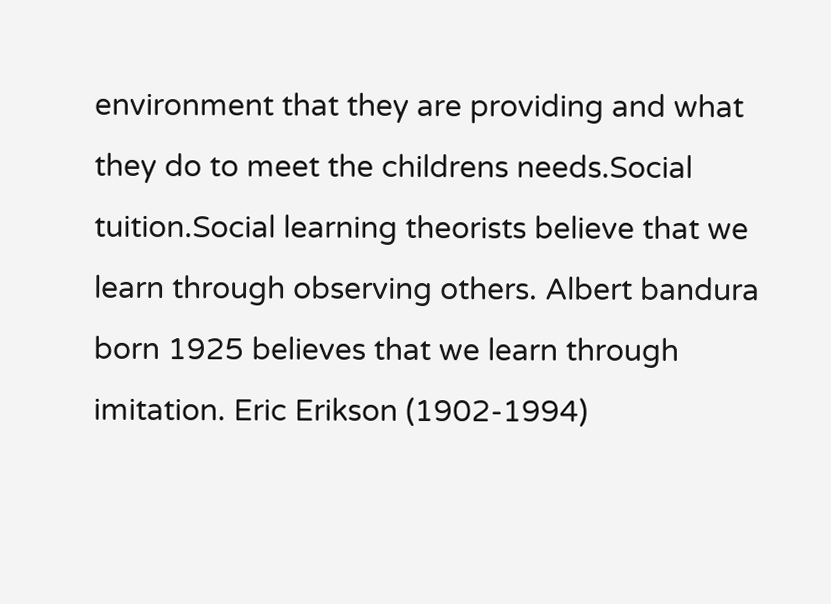environment that they are providing and what they do to meet the childrens needs.Social tuition.Social learning theorists believe that we learn through observing others. Albert bandura born 1925 believes that we learn through imitation. Eric Erikson (1902-1994)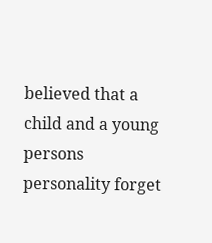believed that a child and a young persons personality forget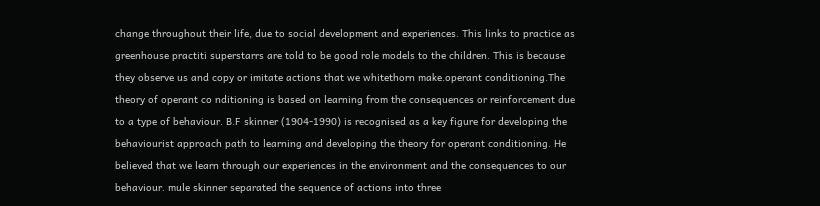change throughout their life, due to social development and experiences. This links to practice as greenhouse practiti superstarrs are told to be good role models to the children. This is because they observe us and copy or imitate actions that we whitethorn make.operant conditioning.The theory of operant co nditioning is based on learning from the consequences or reinforcement due to a type of behaviour. B.F skinner (1904-1990) is recognised as a key figure for developing the behaviourist approach path to learning and developing the theory for operant conditioning. He believed that we learn through our experiences in the environment and the consequences to our behaviour. mule skinner separated the sequence of actions into three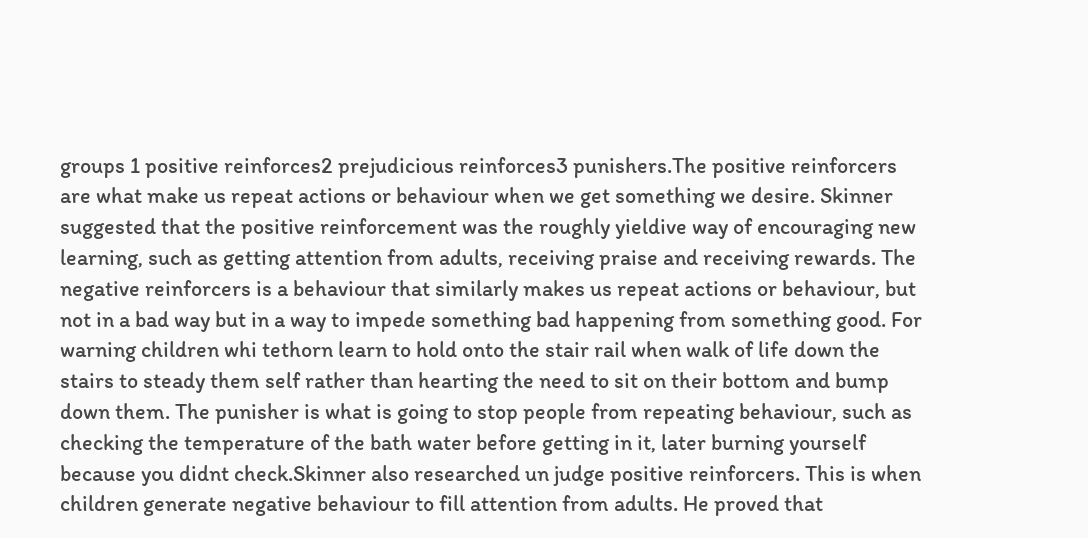groups 1 positive reinforces2 prejudicious reinforces3 punishers.The positive reinforcers are what make us repeat actions or behaviour when we get something we desire. Skinner suggested that the positive reinforcement was the roughly yieldive way of encouraging new learning, such as getting attention from adults, receiving praise and receiving rewards. The negative reinforcers is a behaviour that similarly makes us repeat actions or behaviour, but not in a bad way but in a way to impede something bad happening from something good. For warning children whi tethorn learn to hold onto the stair rail when walk of life down the stairs to steady them self rather than hearting the need to sit on their bottom and bump down them. The punisher is what is going to stop people from repeating behaviour, such as checking the temperature of the bath water before getting in it, later burning yourself because you didnt check.Skinner also researched un judge positive reinforcers. This is when children generate negative behaviour to fill attention from adults. He proved that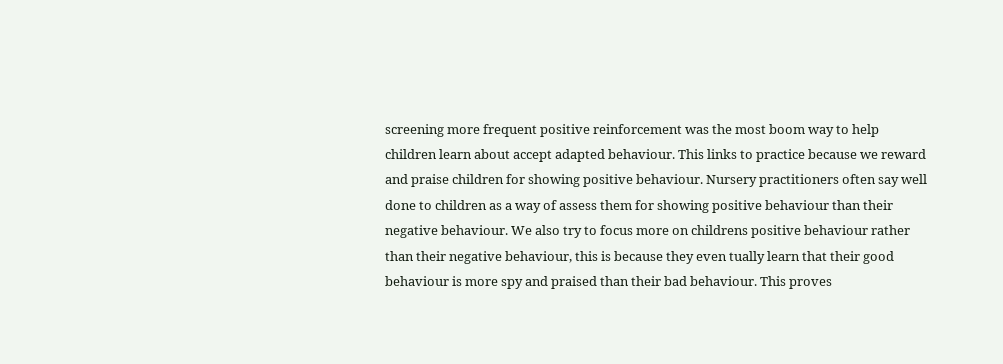screening more frequent positive reinforcement was the most boom way to help children learn about accept adapted behaviour. This links to practice because we reward and praise children for showing positive behaviour. Nursery practitioners often say well done to children as a way of assess them for showing positive behaviour than their negative behaviour. We also try to focus more on childrens positive behaviour rather than their negative behaviour, this is because they even tually learn that their good behaviour is more spy and praised than their bad behaviour. This proves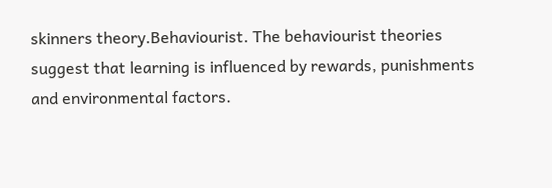skinners theory.Behaviourist. The behaviourist theories suggest that learning is influenced by rewards, punishments and environmental factors.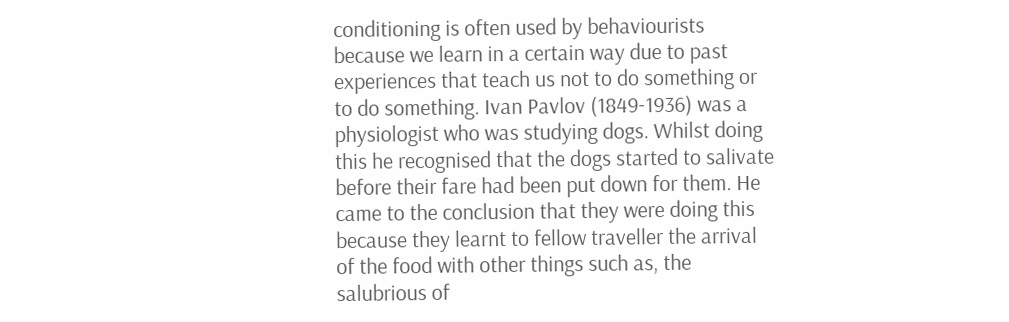conditioning is often used by behaviourists because we learn in a certain way due to past experiences that teach us not to do something or to do something. Ivan Pavlov (1849-1936) was a physiologist who was studying dogs. Whilst doing this he recognised that the dogs started to salivate before their fare had been put down for them. He came to the conclusion that they were doing this because they learnt to fellow traveller the arrival of the food with other things such as, the salubrious of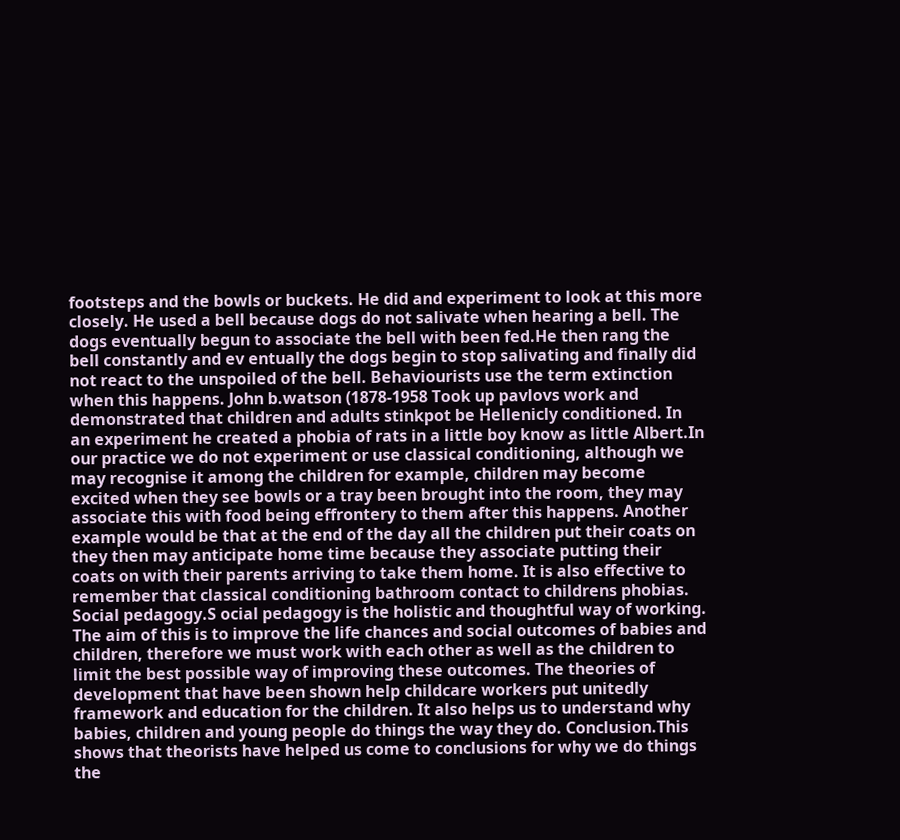footsteps and the bowls or buckets. He did and experiment to look at this more closely. He used a bell because dogs do not salivate when hearing a bell. The dogs eventually begun to associate the bell with been fed.He then rang the bell constantly and ev entually the dogs begin to stop salivating and finally did not react to the unspoiled of the bell. Behaviourists use the term extinction when this happens. John b.watson (1878-1958 Took up pavlovs work and demonstrated that children and adults stinkpot be Hellenicly conditioned. In an experiment he created a phobia of rats in a little boy know as little Albert.In our practice we do not experiment or use classical conditioning, although we may recognise it among the children for example, children may become excited when they see bowls or a tray been brought into the room, they may associate this with food being effrontery to them after this happens. Another example would be that at the end of the day all the children put their coats on they then may anticipate home time because they associate putting their coats on with their parents arriving to take them home. It is also effective to remember that classical conditioning bathroom contact to childrens phobias. Social pedagogy.S ocial pedagogy is the holistic and thoughtful way of working. The aim of this is to improve the life chances and social outcomes of babies and children, therefore we must work with each other as well as the children to limit the best possible way of improving these outcomes. The theories of development that have been shown help childcare workers put unitedly framework and education for the children. It also helps us to understand why babies, children and young people do things the way they do. Conclusion.This shows that theorists have helped us come to conclusions for why we do things the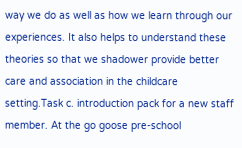way we do as well as how we learn through our experiences. It also helps to understand these theories so that we shadower provide better care and association in the childcare setting.Task c. introduction pack for a new staff member. At the go goose pre-school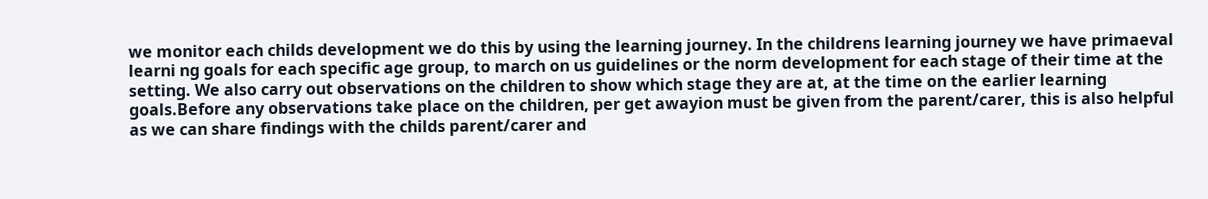we monitor each childs development we do this by using the learning journey. In the childrens learning journey we have primaeval learni ng goals for each specific age group, to march on us guidelines or the norm development for each stage of their time at the setting. We also carry out observations on the children to show which stage they are at, at the time on the earlier learning goals.Before any observations take place on the children, per get awayion must be given from the parent/carer, this is also helpful as we can share findings with the childs parent/carer and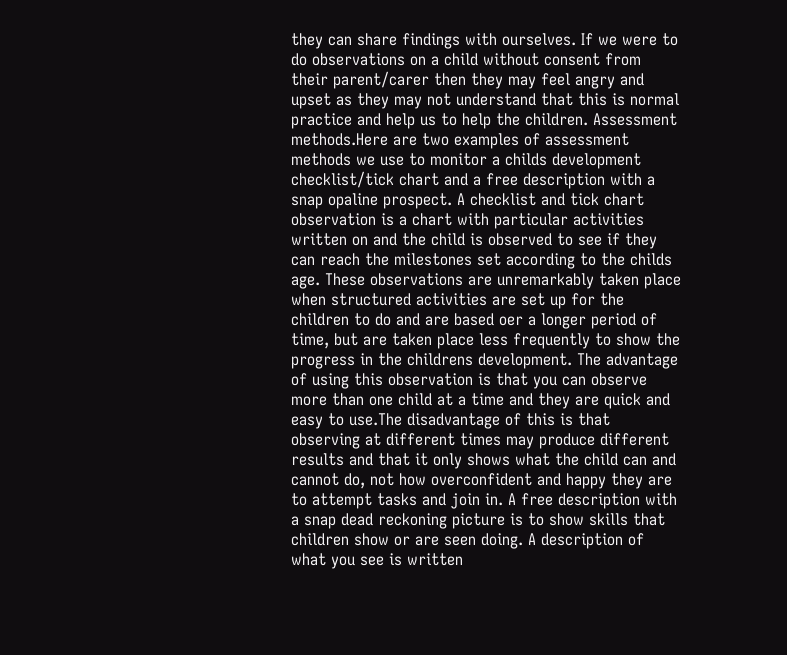they can share findings with ourselves. If we were to do observations on a child without consent from their parent/carer then they may feel angry and upset as they may not understand that this is normal practice and help us to help the children. Assessment methods.Here are two examples of assessment methods we use to monitor a childs development checklist/tick chart and a free description with a snap opaline prospect. A checklist and tick chart observation is a chart with particular activities written on and the child is observed to see if they can reach the milestones set according to the childs age. These observations are unremarkably taken place when structured activities are set up for the children to do and are based oer a longer period of time, but are taken place less frequently to show the progress in the childrens development. The advantage of using this observation is that you can observe more than one child at a time and they are quick and easy to use.The disadvantage of this is that observing at different times may produce different results and that it only shows what the child can and cannot do, not how overconfident and happy they are to attempt tasks and join in. A free description with a snap dead reckoning picture is to show skills that children show or are seen doing. A description of what you see is written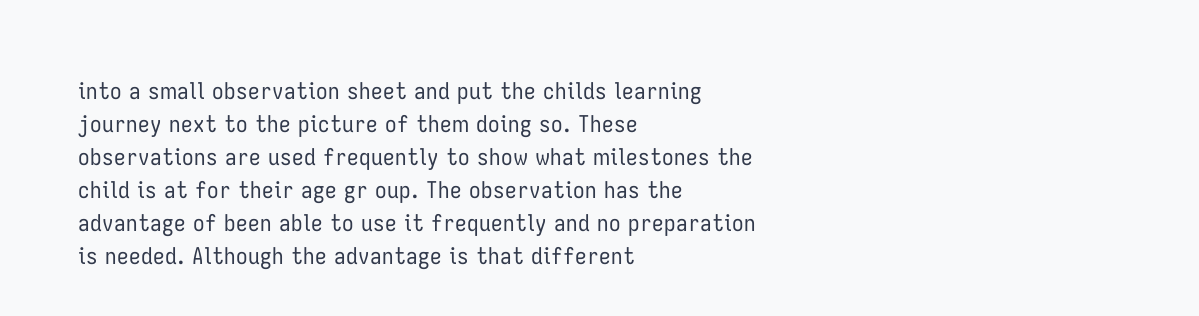into a small observation sheet and put the childs learning journey next to the picture of them doing so. These observations are used frequently to show what milestones the child is at for their age gr oup. The observation has the advantage of been able to use it frequently and no preparation is needed. Although the advantage is that different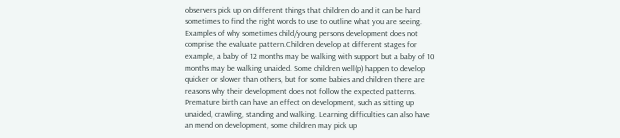observers pick up on different things that children do and it can be hard sometimes to find the right words to use to outline what you are seeing. Examples of why sometimes child/young persons development does not comprise the evaluate pattern.Children develop at different stages for example, a baby of 12 months may be walking with support but a baby of 10 months may be walking unaided. Some children well(p) happen to develop quicker or slower than others, but for some babies and children there are reasons why their development does not follow the expected patterns. Premature birth can have an effect on development, such as sitting up unaided, crawling, standing and walking. Learning difficulties can also have an mend on development, some children may pick up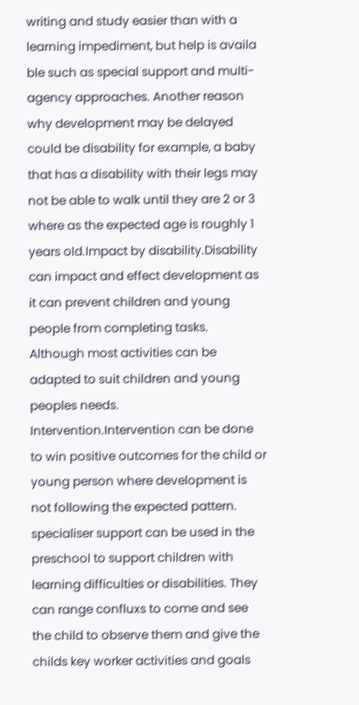writing and study easier than with a learning impediment, but help is availa ble such as special support and multi-agency approaches. Another reason why development may be delayed could be disability for example, a baby that has a disability with their legs may not be able to walk until they are 2 or 3 where as the expected age is roughly 1 years old.Impact by disability.Disability can impact and effect development as it can prevent children and young people from completing tasks. Although most activities can be adapted to suit children and young peoples needs. Intervention.Intervention can be done to win positive outcomes for the child or young person where development is not following the expected pattern. specialiser support can be used in the preschool to support children with learning difficulties or disabilities. They can range confluxs to come and see the child to observe them and give the childs key worker activities and goals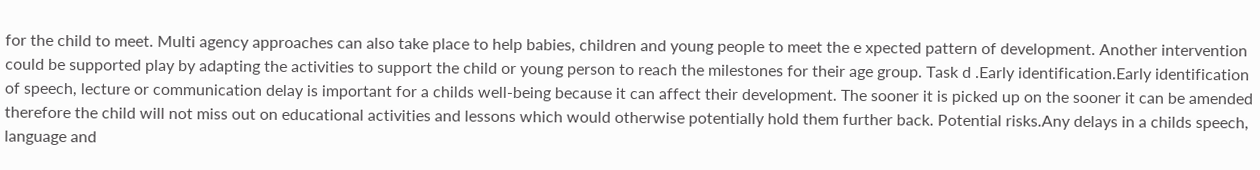for the child to meet. Multi agency approaches can also take place to help babies, children and young people to meet the e xpected pattern of development. Another intervention could be supported play by adapting the activities to support the child or young person to reach the milestones for their age group. Task d .Early identification.Early identification of speech, lecture or communication delay is important for a childs well-being because it can affect their development. The sooner it is picked up on the sooner it can be amended therefore the child will not miss out on educational activities and lessons which would otherwise potentially hold them further back. Potential risks.Any delays in a childs speech, language and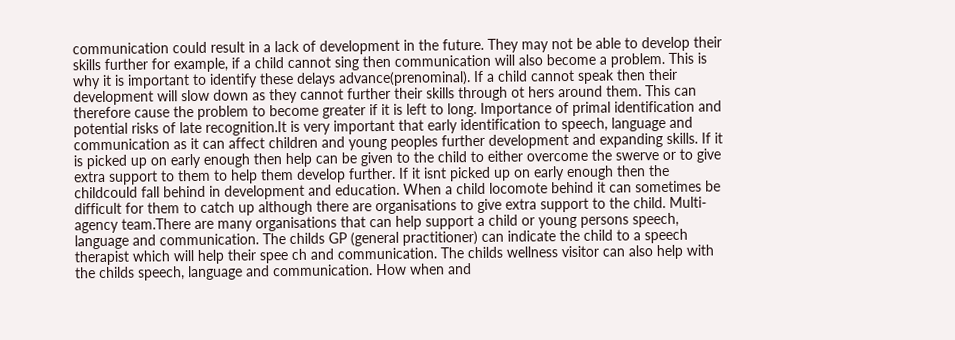communication could result in a lack of development in the future. They may not be able to develop their skills further for example, if a child cannot sing then communication will also become a problem. This is why it is important to identify these delays advance(prenominal). If a child cannot speak then their development will slow down as they cannot further their skills through ot hers around them. This can therefore cause the problem to become greater if it is left to long. Importance of primal identification and potential risks of late recognition.It is very important that early identification to speech, language and communication as it can affect children and young peoples further development and expanding skills. If it is picked up on early enough then help can be given to the child to either overcome the swerve or to give extra support to them to help them develop further. If it isnt picked up on early enough then the childcould fall behind in development and education. When a child locomote behind it can sometimes be difficult for them to catch up although there are organisations to give extra support to the child. Multi-agency team.There are many organisations that can help support a child or young persons speech, language and communication. The childs GP (general practitioner) can indicate the child to a speech therapist which will help their spee ch and communication. The childs wellness visitor can also help with the childs speech, language and communication. How when and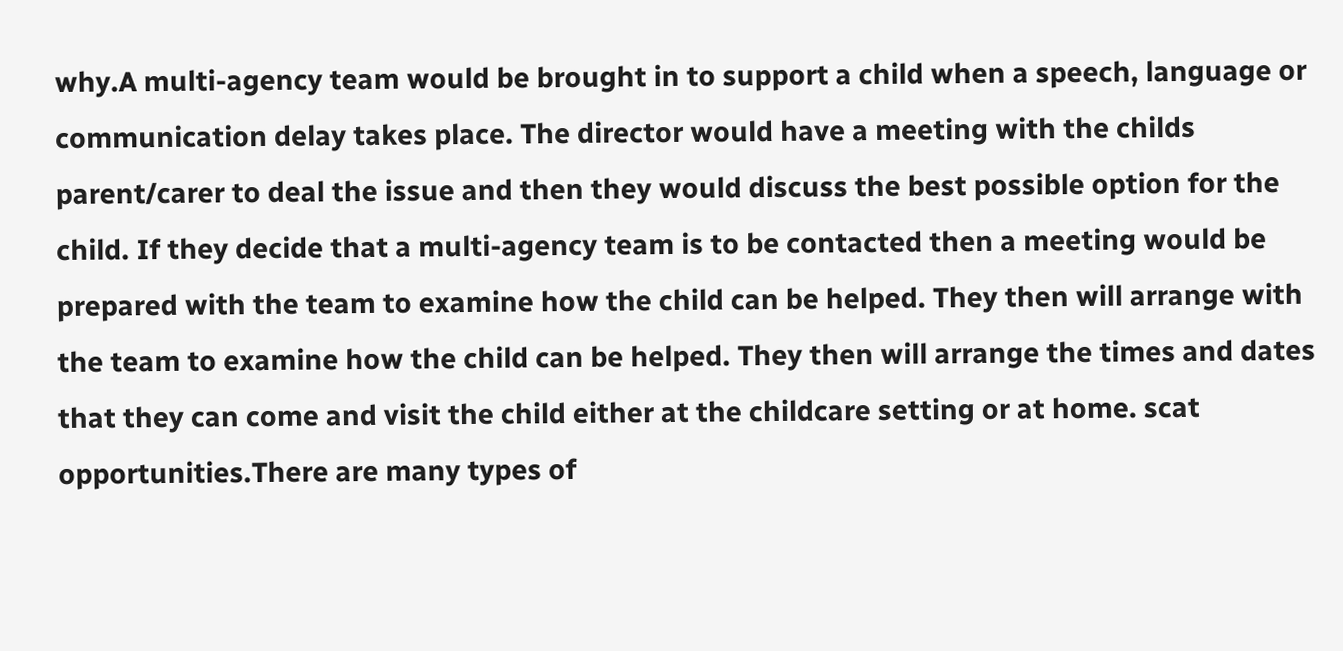why.A multi-agency team would be brought in to support a child when a speech, language or communication delay takes place. The director would have a meeting with the childs parent/carer to deal the issue and then they would discuss the best possible option for the child. If they decide that a multi-agency team is to be contacted then a meeting would be prepared with the team to examine how the child can be helped. They then will arrange with the team to examine how the child can be helped. They then will arrange the times and dates that they can come and visit the child either at the childcare setting or at home. scat opportunities.There are many types of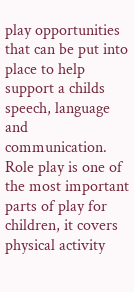play opportunities that can be put into place to help support a childs speech, language and communication. Role play is one of the most important parts of play for children, it covers physical activity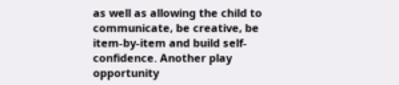as well as allowing the child to communicate, be creative, be item-by-item and build self-confidence. Another play opportunity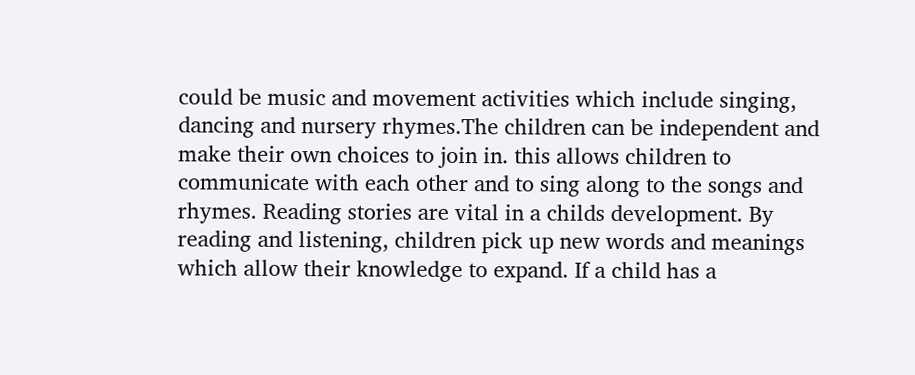could be music and movement activities which include singing, dancing and nursery rhymes.The children can be independent and make their own choices to join in. this allows children to communicate with each other and to sing along to the songs and rhymes. Reading stories are vital in a childs development. By reading and listening, children pick up new words and meanings which allow their knowledge to expand. If a child has a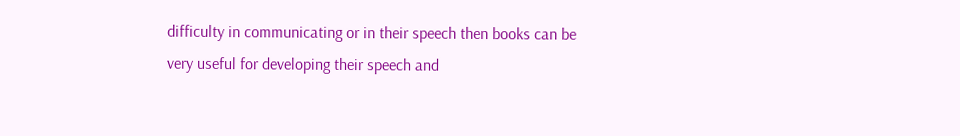difficulty in communicating or in their speech then books can be very useful for developing their speech and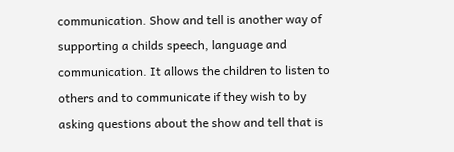communication. Show and tell is another way of supporting a childs speech, language and communication. It allows the children to listen to others and to communicate if they wish to by asking questions about the show and tell that is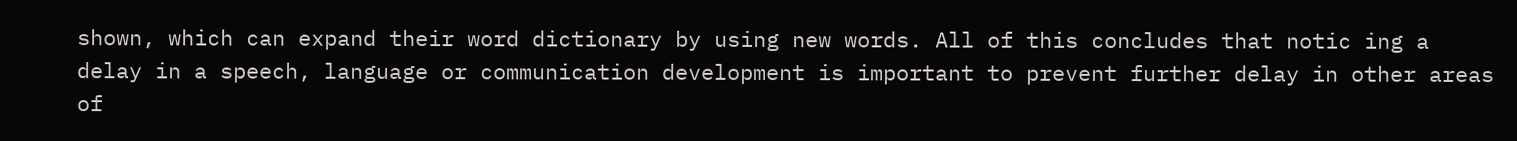shown, which can expand their word dictionary by using new words. All of this concludes that notic ing a delay in a speech, language or communication development is important to prevent further delay in other areas of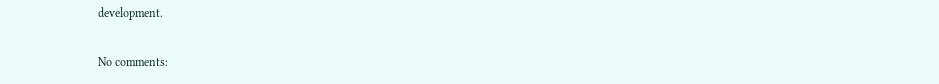development.

No comments: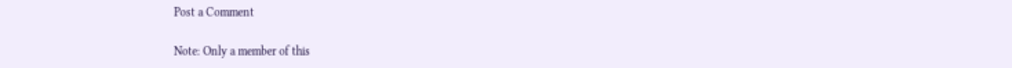Post a Comment

Note: Only a member of this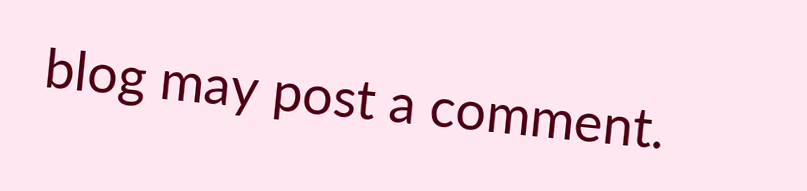blog may post a comment.